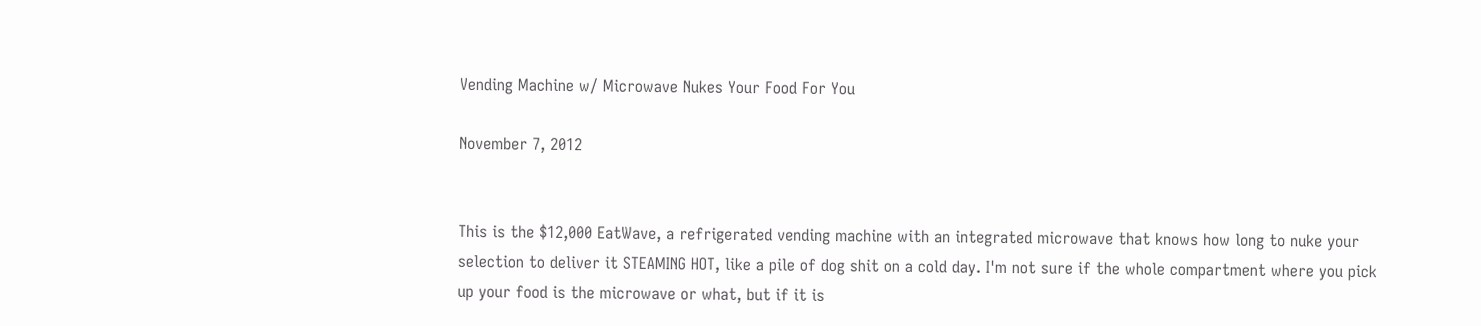Vending Machine w/ Microwave Nukes Your Food For You

November 7, 2012


This is the $12,000 EatWave, a refrigerated vending machine with an integrated microwave that knows how long to nuke your selection to deliver it STEAMING HOT, like a pile of dog shit on a cold day. I'm not sure if the whole compartment where you pick up your food is the microwave or what, but if it is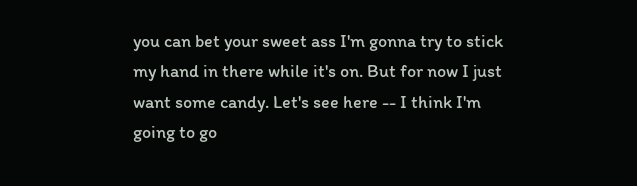you can bet your sweet ass I'm gonna try to stick my hand in there while it's on. But for now I just want some candy. Let's see here -- I think I'm going to go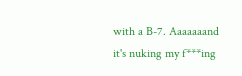with a B-7. Aaaaaaand it's nuking my f***ing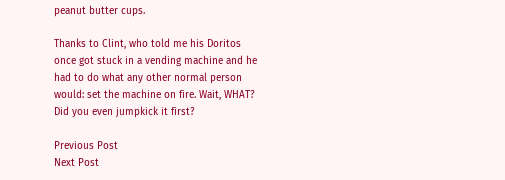peanut butter cups.

Thanks to Clint, who told me his Doritos once got stuck in a vending machine and he had to do what any other normal person would: set the machine on fire. Wait, WHAT? Did you even jumpkick it first?

Previous Post
Next Post